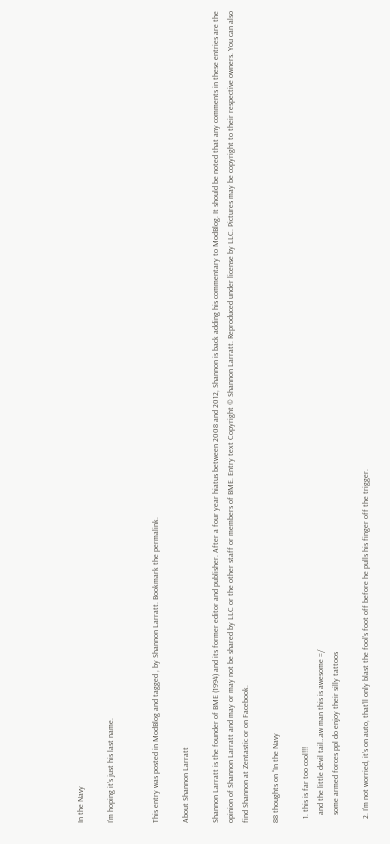In the Navy

I’m hoping it’s just his last name.


This entry was posted in ModBlog and tagged , by Shannon Larratt. Bookmark the permalink.

About Shannon Larratt

Shannon Larratt is the founder of BME (1994) and its former editor and publisher. After a four year hiatus between 2008 and 2012, Shannon is back adding his commentary to ModBlog. It should be noted that any comments in these entries are the opinion of Shannon Larratt and may or may not be shared by LLC or the other staff or members of BME. Entry text Copyright © Shannon Larratt. Reproduced under license by LLC. Pictures may be copyright to their respective owners. You can also find Shannon at Zentastic or on Facebook.

88 thoughts on “In the Navy

  1. this is far too cool!!!
    and the little devil tail…aw man this is awesome =/
    some armed forces ppl do enjoy their silly tattoos

  2. I’m not worried, it’s on auto, that’ll only blast the fool’s foot off before he pulls his finger off the trigger.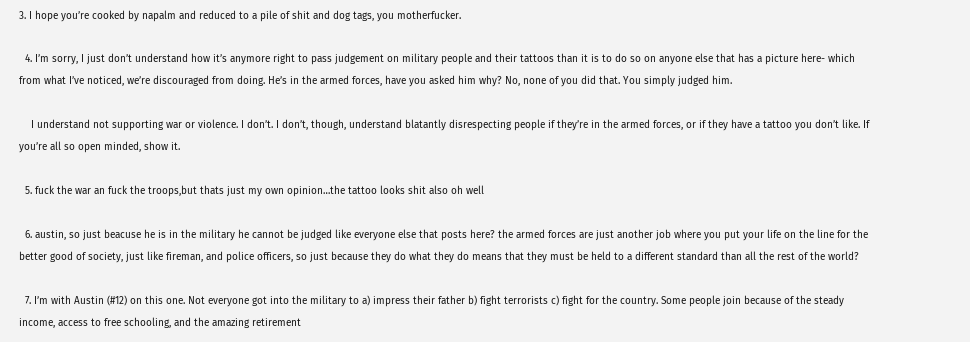3. I hope you’re cooked by napalm and reduced to a pile of shit and dog tags, you motherfucker.

  4. I’m sorry, I just don’t understand how it’s anymore right to pass judgement on military people and their tattoos than it is to do so on anyone else that has a picture here- which from what I’ve noticed, we’re discouraged from doing. He’s in the armed forces, have you asked him why? No, none of you did that. You simply judged him.

    I understand not supporting war or violence. I don’t. I don’t, though, understand blatantly disrespecting people if they’re in the armed forces, or if they have a tattoo you don’t like. If you’re all so open minded, show it.

  5. fuck the war an fuck the troops,but thats just my own opinion…the tattoo looks shit also oh well

  6. austin, so just beacuse he is in the military he cannot be judged like everyone else that posts here? the armed forces are just another job where you put your life on the line for the better good of society, just like fireman, and police officers, so just because they do what they do means that they must be held to a different standard than all the rest of the world?

  7. I’m with Austin (#12) on this one. Not everyone got into the military to a) impress their father b) fight terrorists c) fight for the country. Some people join because of the steady income, access to free schooling, and the amazing retirement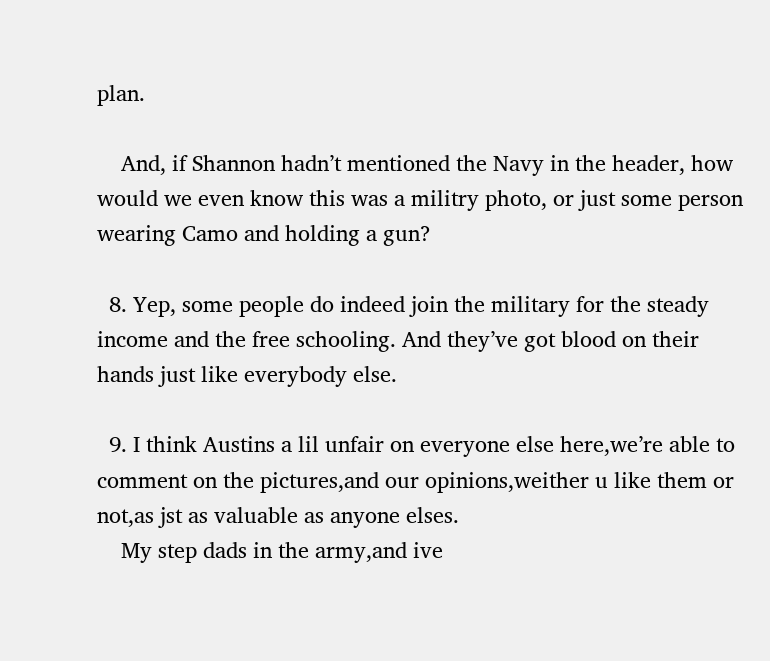plan.

    And, if Shannon hadn’t mentioned the Navy in the header, how would we even know this was a militry photo, or just some person wearing Camo and holding a gun?

  8. Yep, some people do indeed join the military for the steady income and the free schooling. And they’ve got blood on their hands just like everybody else.

  9. I think Austins a lil unfair on everyone else here,we’re able to comment on the pictures,and our opinions,weither u like them or not,as jst as valuable as anyone elses.
    My step dads in the army,and ive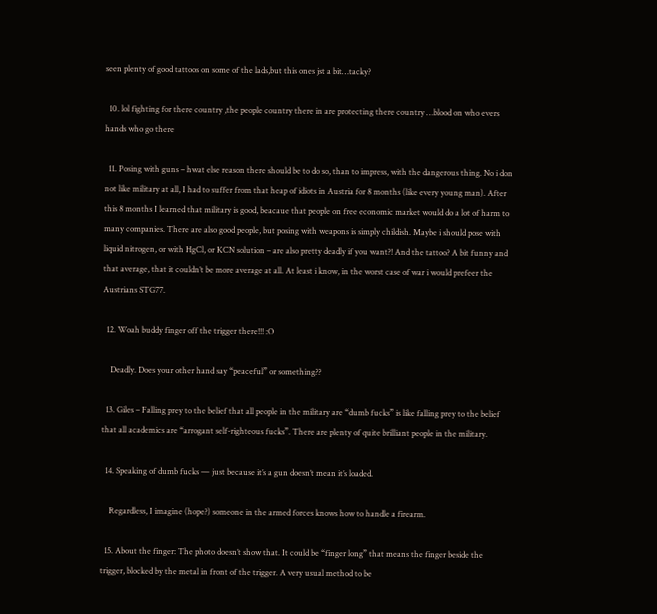seen plenty of good tattoos on some of the lads,but this ones jst a bit…tacky?

  10. lol fighting for there country ,the people country there in are protecting there country …blood on who evers hands who go there

  11. Posing with guns – hwat else reason there should be to do so, than to impress, with the dangerous thing. No i don not like military at all, I had to suffer from that heap of idiots in Austria for 8 months (like every young man). After this 8 months I learned that military is good, beacaue that people on free economic market would do a lot of harm to many companies. There are also good people, but posing with weapons is simply childish. Maybe i should pose with liquid nitrogen, or with HgCl, or KCN solution – are also pretty deadly if you want?! And the tattoo? A bit funny and that average, that it couldn’t be more average at all. At least i know, in the worst case of war i would prefeer the Austrians STG77.

  12. Woah buddy finger off the trigger there!!! :O

    Deadly. Does your other hand say “peaceful” or something??

  13. Giles – Falling prey to the belief that all people in the military are “dumb fucks” is like falling prey to the belief that all academics are “arrogant self-righteous fucks”. There are plenty of quite brilliant people in the military.

  14. Speaking of dumb fucks — just because it’s a gun doesn’t mean it’s loaded.

    Regardless, I imagine (hope?) someone in the armed forces knows how to handle a firearm.

  15. About the finger: The photo doesn’t show that. It could be “finger long” that means the finger beside the trigger, blocked by the metal in front of the trigger. A very usual method to be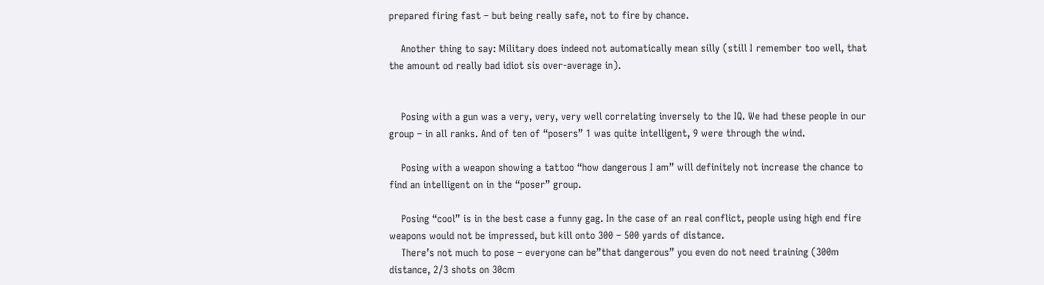prepared firing fast – but being really safe, not to fire by chance.

    Another thing to say: Military does indeed not automatically mean silly (still I remember too well, that the amount od really bad idiot sis over-average in).


    Posing with a gun was a very, very, very well correlating inversely to the IQ. We had these people in our group – in all ranks. And of ten of “posers” 1 was quite intelligent, 9 were through the wind.

    Posing with a weapon showing a tattoo “how dangerous I am” will definitely not increase the chance to find an intelligent on in the “poser” group.

    Posing “cool” is in the best case a funny gag. In the case of an real conflict, people using high end fire weapons would not be impressed, but kill onto 300 – 500 yards of distance.
    There’s not much to pose – everyone can be”that dangerous” you even do not need training (300m distance, 2/3 shots on 30cm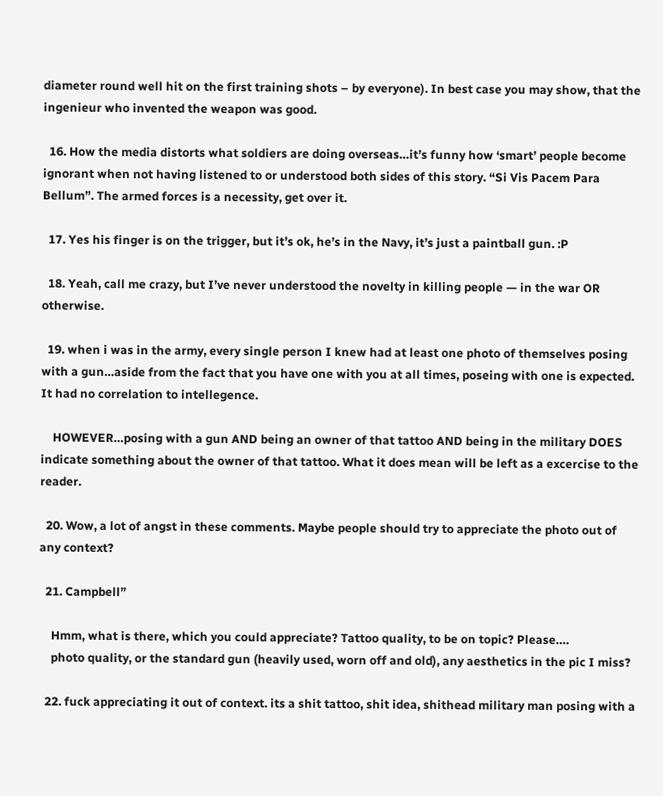diameter round well hit on the first training shots – by everyone). In best case you may show, that the ingenieur who invented the weapon was good.

  16. How the media distorts what soldiers are doing overseas…it’s funny how ‘smart’ people become ignorant when not having listened to or understood both sides of this story. “Si Vis Pacem Para Bellum”. The armed forces is a necessity, get over it.

  17. Yes his finger is on the trigger, but it’s ok, he’s in the Navy, it’s just a paintball gun. :P

  18. Yeah, call me crazy, but I’ve never understood the novelty in killing people — in the war OR otherwise.

  19. when i was in the army, every single person I knew had at least one photo of themselves posing with a gun…aside from the fact that you have one with you at all times, poseing with one is expected. It had no correlation to intellegence.

    HOWEVER…posing with a gun AND being an owner of that tattoo AND being in the military DOES indicate something about the owner of that tattoo. What it does mean will be left as a excercise to the reader.

  20. Wow, a lot of angst in these comments. Maybe people should try to appreciate the photo out of any context?

  21. Campbell”

    Hmm, what is there, which you could appreciate? Tattoo quality, to be on topic? Please….
    photo quality, or the standard gun (heavily used, worn off and old), any aesthetics in the pic I miss?

  22. fuck appreciating it out of context. its a shit tattoo, shit idea, shithead military man posing with a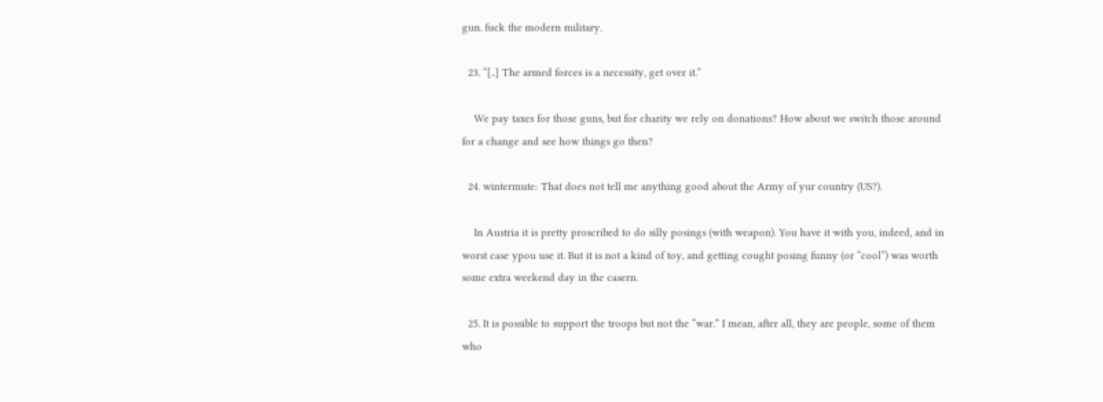gun. fuck the modern military.

  23. “[..] The armed forces is a necessity, get over it.”

    We pay taxes for those guns, but for charity we rely on donations? How about we switch those around for a change and see how things go then?

  24. wintermute: That does not tell me anything good about the Army of yur country (US?).

    In Austria it is pretty proscribed to do silly posings (with weapon). You have it with you, indeed, and in worst case ypou use it. But it is not a kind of toy, and getting cought posing funny (or “cool”) was worth some extra weekend day in the casern.

  25. It is possible to support the troops but not the “war.” I mean, after all, they are people, some of them who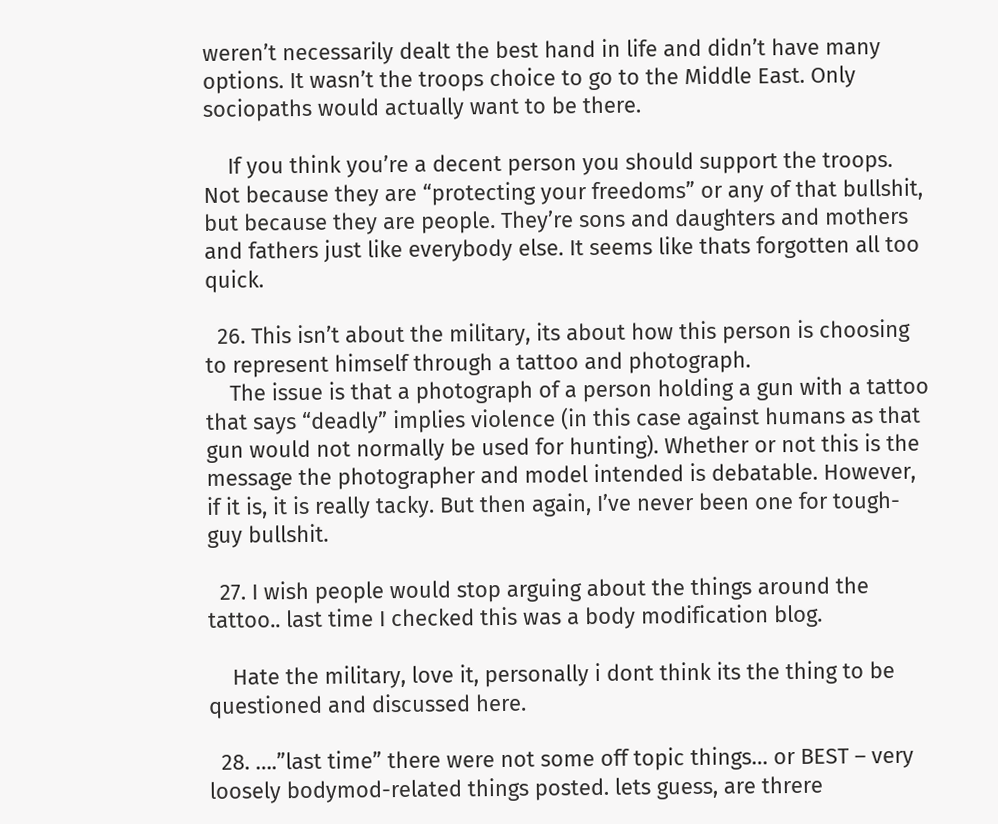weren’t necessarily dealt the best hand in life and didn’t have many options. It wasn’t the troops choice to go to the Middle East. Only sociopaths would actually want to be there.

    If you think you’re a decent person you should support the troops. Not because they are “protecting your freedoms” or any of that bullshit, but because they are people. They’re sons and daughters and mothers and fathers just like everybody else. It seems like thats forgotten all too quick.

  26. This isn’t about the military, its about how this person is choosing to represent himself through a tattoo and photograph.
    The issue is that a photograph of a person holding a gun with a tattoo that says “deadly” implies violence (in this case against humans as that gun would not normally be used for hunting). Whether or not this is the message the photographer and model intended is debatable. However, if it is, it is really tacky. But then again, I’ve never been one for tough-guy bullshit.

  27. I wish people would stop arguing about the things around the tattoo.. last time I checked this was a body modification blog.

    Hate the military, love it, personally i dont think its the thing to be questioned and discussed here.

  28. ….”last time” there were not some off topic things… or BEST – very loosely bodymod-related things posted. lets guess, are threre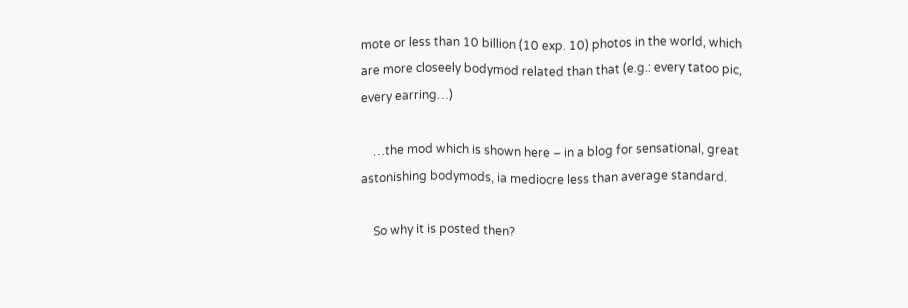mote or less than 10 billion (10 exp. 10) photos in the world, which are more closeely bodymod related than that (e.g.: every tatoo pic, every earring…)

    …the mod which is shown here – in a blog for sensational, great astonishing bodymods, ia mediocre less than average standard.

    So why it is posted then?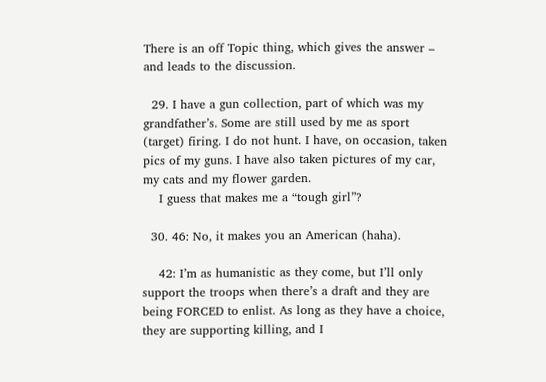There is an off Topic thing, which gives the answer – and leads to the discussion.

  29. I have a gun collection, part of which was my grandfather’s. Some are still used by me as sport (target) firing. I do not hunt. I have, on occasion, taken pics of my guns. I have also taken pictures of my car, my cats and my flower garden.
    I guess that makes me a “tough girl”?

  30. 46: No, it makes you an American (haha).

    42: I’m as humanistic as they come, but I’ll only support the troops when there’s a draft and they are being FORCED to enlist. As long as they have a choice, they are supporting killing, and I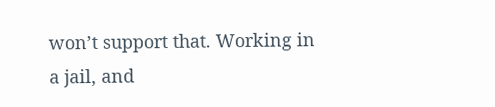won’t support that. Working in a jail, and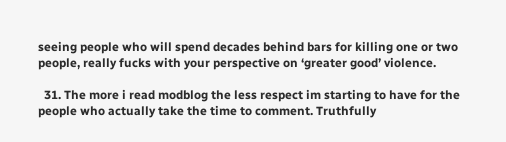seeing people who will spend decades behind bars for killing one or two people, really fucks with your perspective on ‘greater good’ violence.

  31. The more i read modblog the less respect im starting to have for the people who actually take the time to comment. Truthfully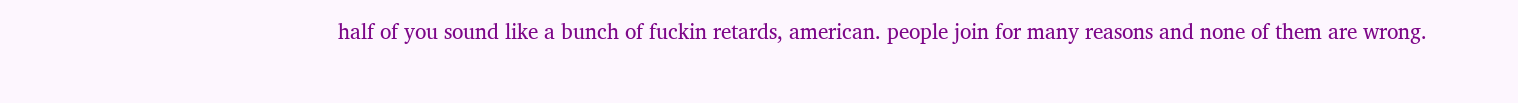half of you sound like a bunch of fuckin retards, american. people join for many reasons and none of them are wrong.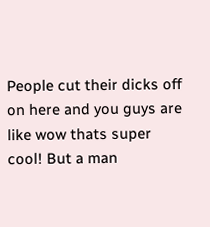People cut their dicks off on here and you guys are like wow thats super cool! But a man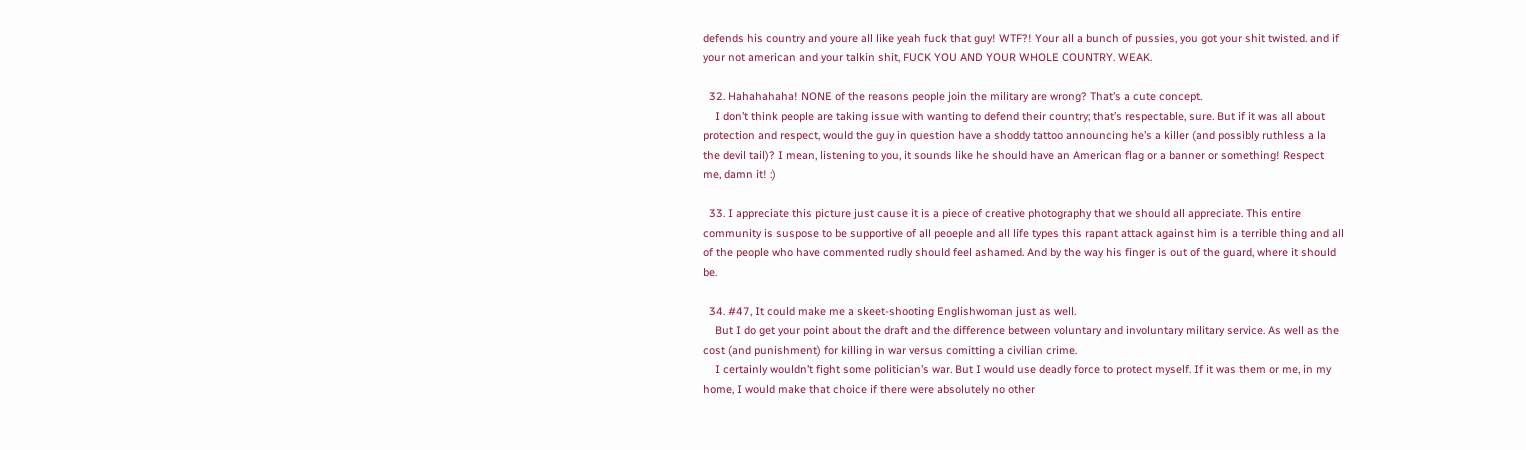defends his country and youre all like yeah fuck that guy! WTF?! Your all a bunch of pussies, you got your shit twisted. and if your not american and your talkin shit, FUCK YOU AND YOUR WHOLE COUNTRY. WEAK.

  32. Hahahahaha! NONE of the reasons people join the military are wrong? That’s a cute concept.
    I don’t think people are taking issue with wanting to defend their country; that’s respectable, sure. But if it was all about protection and respect, would the guy in question have a shoddy tattoo announcing he’s a killer (and possibly ruthless a la the devil tail)? I mean, listening to you, it sounds like he should have an American flag or a banner or something! Respect me, damn it! :)

  33. I appreciate this picture just cause it is a piece of creative photography that we should all appreciate. This entire community is suspose to be supportive of all peoeple and all life types this rapant attack against him is a terrible thing and all of the people who have commented rudly should feel ashamed. And by the way his finger is out of the guard, where it should be.

  34. #47, It could make me a skeet-shooting Englishwoman just as well.
    But I do get your point about the draft and the difference between voluntary and involuntary military service. As well as the cost (and punishment) for killing in war versus comitting a civilian crime.
    I certainly wouldn’t fight some politician’s war. But I would use deadly force to protect myself. If it was them or me, in my home, I would make that choice if there were absolutely no other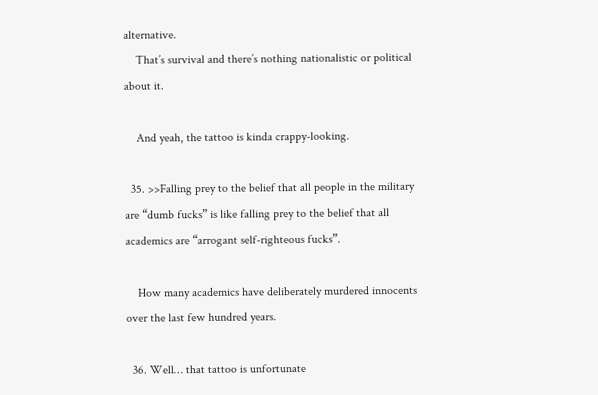alternative.
    That’s survival and there’s nothing nationalistic or political about it.

    And yeah, the tattoo is kinda crappy-looking.

  35. >>Falling prey to the belief that all people in the military are “dumb fucks” is like falling prey to the belief that all academics are “arrogant self-righteous fucks”.

    How many academics have deliberately murdered innocents over the last few hundred years.

  36. Well… that tattoo is unfortunate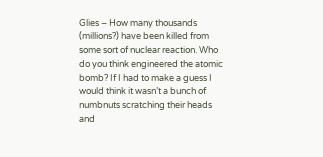Glies – How many thousands (millions?) have been killed from some sort of nuclear reaction. Who do you think engineered the atomic bomb? If I had to make a guess I would think it wasn’t a bunch of numbnuts scratching their heads and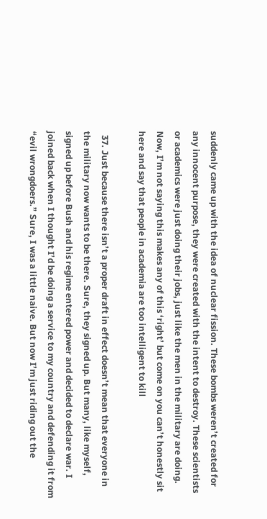suddenly came up with the idea of nuclear fission. These bombs weren’t created for any innocent purpose, they were created with the intent to destroy. These scientists or academics were just doing their jobs, just like the men in the military are doing. Now, I’m not saying this makes any of this ‘right’ but come on you can’t honestly sit here and say that people in academia are too intelligent to kill

  37. Just because there isn’t a proper draft in effect doesn’t mean that everyone in the military now wants to be there. Sure, they signed up. But many, like myself, signed up before Bush and his regime entered power and decided to declare war. I joined back when I thought I’d be doing a service to my country and defending it from “evil wrongdoers.” Sure, I was a little naive. But now I’m just riding out the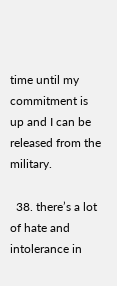time until my commitment is up and I can be released from the military.

  38. there’s a lot of hate and intolerance in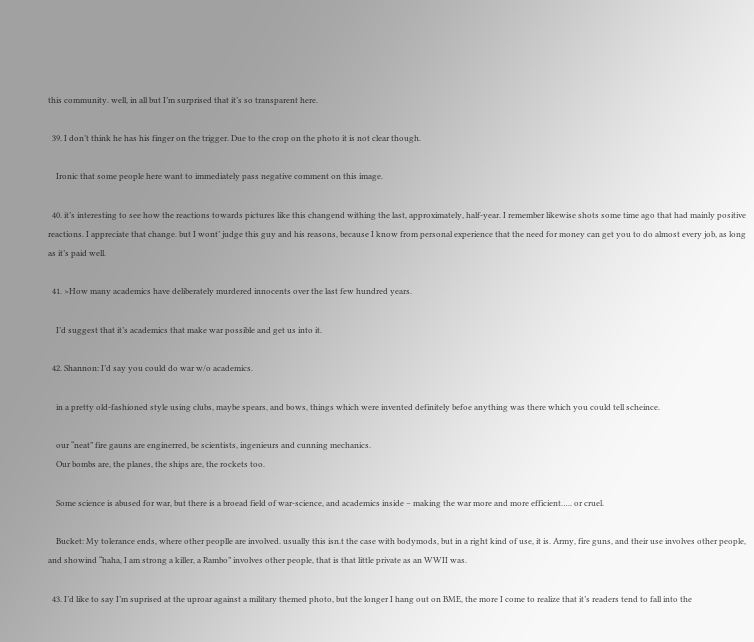this community. well, in all but I’m surprised that it’s so transparent here.

  39. I don’t think he has his finger on the trigger. Due to the crop on the photo it is not clear though.

    Ironic that some people here want to immediately pass negative comment on this image.

  40. it’s interesting to see how the reactions towards pictures like this changend withing the last, approximately, half-year. I remember likewise shots some time ago that had mainly positive reactions. I appreciate that change. but I wont’ judge this guy and his reasons, because I know from personal experience that the need for money can get you to do almost every job, as long as it’s paid well.

  41. >How many academics have deliberately murdered innocents over the last few hundred years.

    I’d suggest that it’s academics that make war possible and get us into it.

  42. Shannon: I’d say you could do war w/o academics.

    in a pretty old-fashioned style using clubs, maybe spears, and bows, things which were invented definitely befoe anything was there which you could tell scheince.

    our “neat” fire gauns are enginerred, be scientists, ingenieurs and cunning mechanics.
    Our bombs are, the planes, the ships are, the rockets too.

    Some science is abused for war, but there is a broead field of war-science, and academics inside – making the war more and more efficient….. or cruel.

    Bucket: My tolerance ends, where other peoplle are involved. usually this isn.t the case with bodymods, but in a right kind of use, it is. Army, fire guns, and their use involves other people, and showind “haha, I am strong a killer, a Rambo” involves other people, that is that little private as an WWII was.

  43. I’d like to say I’m suprised at the uproar against a military themed photo, but the longer I hang out on BME, the more I come to realize that it’s readers tend to fall into the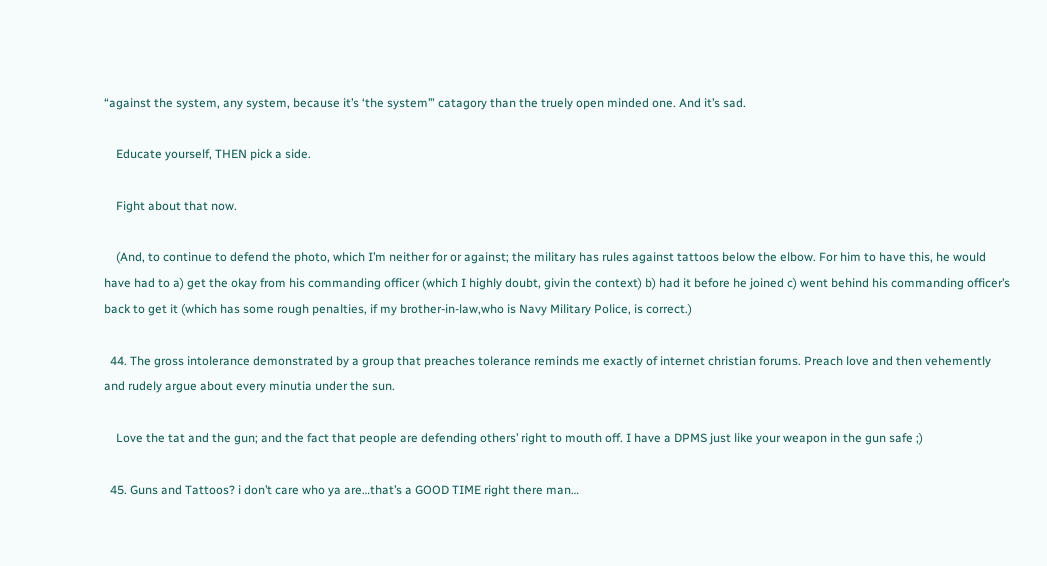“against the system, any system, because it’s ‘the system’” catagory than the truely open minded one. And it’s sad.

    Educate yourself, THEN pick a side.

    Fight about that now.

    (And, to continue to defend the photo, which I’m neither for or against; the military has rules against tattoos below the elbow. For him to have this, he would have had to a) get the okay from his commanding officer (which I highly doubt, givin the context) b) had it before he joined c) went behind his commanding officer’s back to get it (which has some rough penalties, if my brother-in-law,who is Navy Military Police, is correct.)

  44. The gross intolerance demonstrated by a group that preaches tolerance reminds me exactly of internet christian forums. Preach love and then vehemently and rudely argue about every minutia under the sun.

    Love the tat and the gun; and the fact that people are defending others’ right to mouth off. I have a DPMS just like your weapon in the gun safe ;)

  45. Guns and Tattoos? i don’t care who ya are…that’s a GOOD TIME right there man…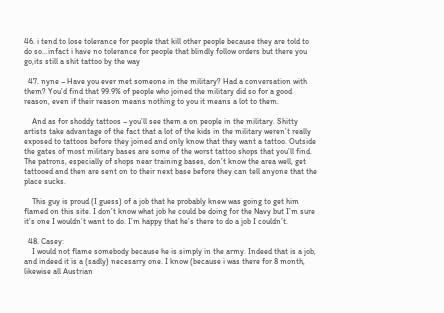46. i tend to lose tolerance for people that kill other people because they are told to do so…infact i have no tolerance for people that blindly follow orders but there you go,its still a shit tattoo by the way

  47. nyne – Have you ever met someone in the military? Had a conversation with them? You’d find that 99.9% of people who joined the military did so for a good reason, even if their reason means nothing to you it means a lot to them.

    And as for shoddy tattoos – you’ll see them a on people in the military. Shitty artists take advantage of the fact that a lot of the kids in the military weren’t really exposed to tattoos before they joined and only know that they want a tattoo. Outside the gates of most military bases are some of the worst tattoo shops that you’ll find. The patrons, especially of shops near training bases, don’t know the area well, get tattooed and then are sent on to their next base before they can tell anyone that the place sucks.

    This guy is proud (I guess) of a job that he probably knew was going to get him flamed on this site. I don’t know what job he could be doing for the Navy but I’m sure it’s one I wouldn’t want to do. I’m happy that he’s there to do a job I couldn’t.

  48. Casey:
    I would not flame somebody because he is simply in the army. Indeed that is a job, and indeed it is a (sadly) necesarry one. I know (because i was there for 8 month, likewise all Austrian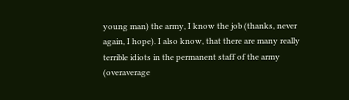young man) the army, I know the job (thanks, never again, I hope). I also know, that there are many really terrible idiots in the permanent staff of the army (overaverage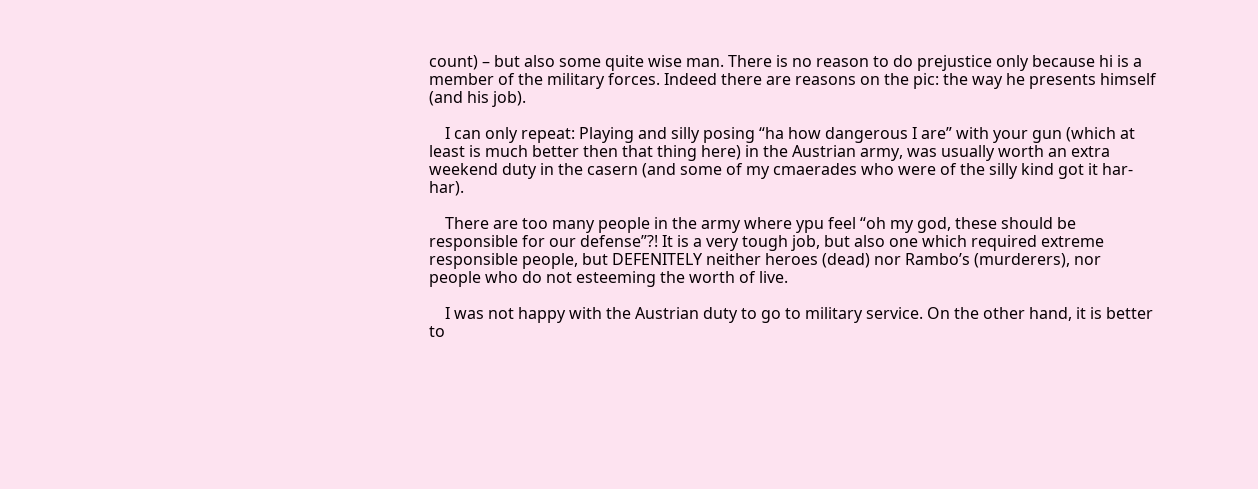count) – but also some quite wise man. There is no reason to do prejustice only because hi is a member of the military forces. Indeed there are reasons on the pic: the way he presents himself (and his job).

    I can only repeat: Playing and silly posing “ha how dangerous I are” with your gun (which at least is much better then that thing here) in the Austrian army, was usually worth an extra weekend duty in the casern (and some of my cmaerades who were of the silly kind got it har-har).

    There are too many people in the army where ypu feel “oh my god, these should be responsible for our defense”?! It is a very tough job, but also one which required extreme responsible people, but DEFENITELY neither heroes (dead) nor Rambo’s (murderers), nor people who do not esteeming the worth of live.

    I was not happy with the Austrian duty to go to military service. On the other hand, it is better to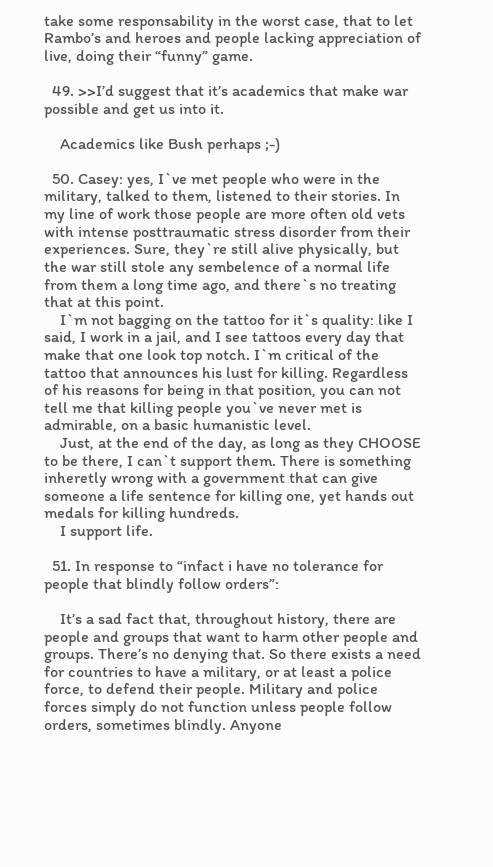take some responsability in the worst case, that to let Rambo’s and heroes and people lacking appreciation of live, doing their “funny” game.

  49. >>I’d suggest that it’s academics that make war possible and get us into it.

    Academics like Bush perhaps ;-)

  50. Casey: yes, I`ve met people who were in the military, talked to them, listened to their stories. In my line of work those people are more often old vets with intense posttraumatic stress disorder from their experiences. Sure, they`re still alive physically, but the war still stole any sembelence of a normal life from them a long time ago, and there`s no treating that at this point.
    I`m not bagging on the tattoo for it`s quality: like I said, I work in a jail, and I see tattoos every day that make that one look top notch. I`m critical of the tattoo that announces his lust for killing. Regardless of his reasons for being in that position, you can not tell me that killing people you`ve never met is admirable, on a basic humanistic level.
    Just, at the end of the day, as long as they CHOOSE to be there, I can`t support them. There is something inheretly wrong with a government that can give someone a life sentence for killing one, yet hands out medals for killing hundreds.
    I support life.

  51. In response to “infact i have no tolerance for people that blindly follow orders”:

    It’s a sad fact that, throughout history, there are people and groups that want to harm other people and groups. There’s no denying that. So there exists a need for countries to have a military, or at least a police force, to defend their people. Military and police forces simply do not function unless people follow orders, sometimes blindly. Anyone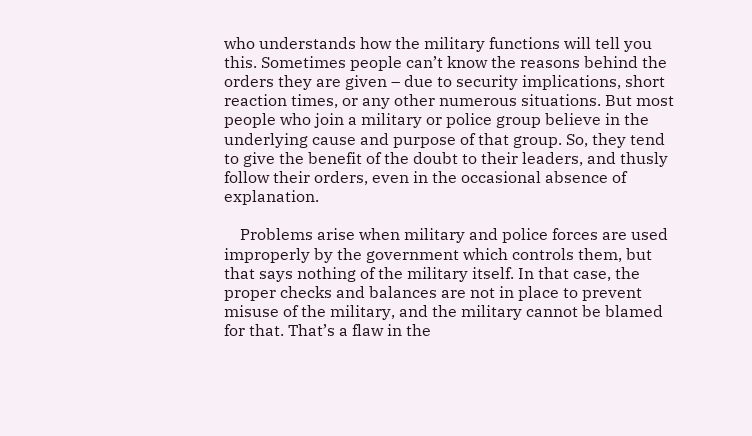who understands how the military functions will tell you this. Sometimes people can’t know the reasons behind the orders they are given – due to security implications, short reaction times, or any other numerous situations. But most people who join a military or police group believe in the underlying cause and purpose of that group. So, they tend to give the benefit of the doubt to their leaders, and thusly follow their orders, even in the occasional absence of explanation.

    Problems arise when military and police forces are used improperly by the government which controls them, but that says nothing of the military itself. In that case, the proper checks and balances are not in place to prevent misuse of the military, and the military cannot be blamed for that. That’s a flaw in the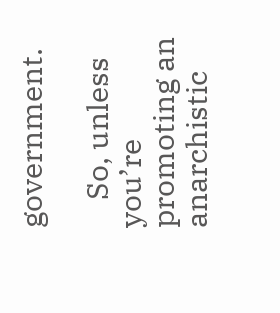government.

    So, unless you’re promoting an anarchistic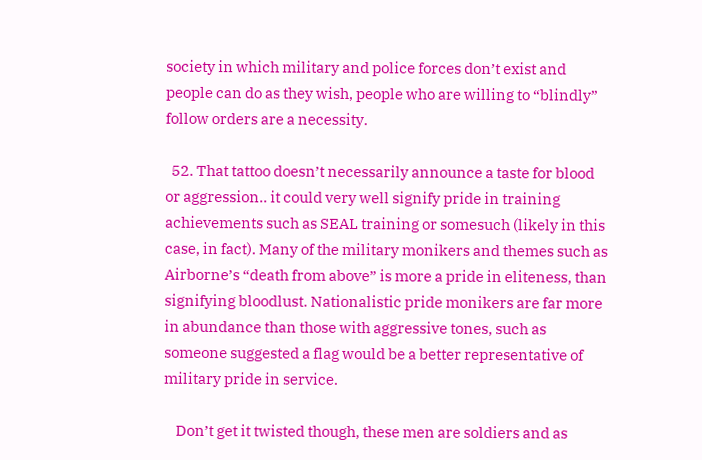society in which military and police forces don’t exist and people can do as they wish, people who are willing to “blindly” follow orders are a necessity.

  52. That tattoo doesn’t necessarily announce a taste for blood or aggression.. it could very well signify pride in training achievements such as SEAL training or somesuch (likely in this case, in fact). Many of the military monikers and themes such as Airborne’s “death from above” is more a pride in eliteness, than signifying bloodlust. Nationalistic pride monikers are far more in abundance than those with aggressive tones, such as someone suggested a flag would be a better representative of military pride in service.

    Don’t get it twisted though, these men are soldiers and as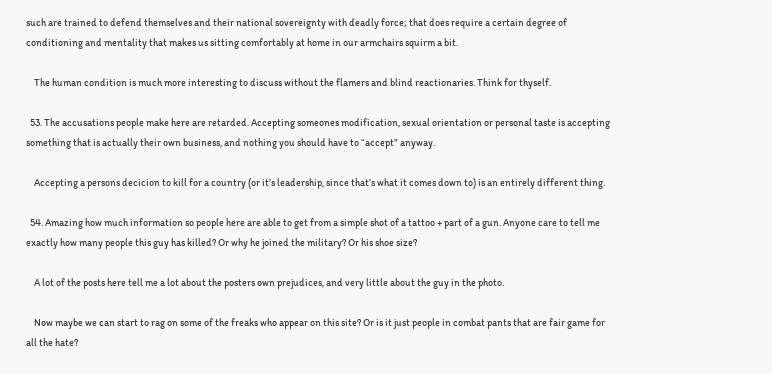such are trained to defend themselves and their national sovereignty with deadly force; that does require a certain degree of conditioning and mentality that makes us sitting comfortably at home in our armchairs squirm a bit.

    The human condition is much more interesting to discuss without the flamers and blind reactionaries. Think for thyself.

  53. The accusations people make here are retarded. Accepting someones modification, sexual orientation or personal taste is accepting something that is actually their own business, and nothing you should have to “accept” anyway.

    Accepting a persons decicion to kill for a country (or it’s leadership, since that’s what it comes down to) is an entirely different thing.

  54. Amazing how much information so people here are able to get from a simple shot of a tattoo + part of a gun. Anyone care to tell me exactly how many people this guy has killed? Or why he joined the military? Or his shoe size?

    A lot of the posts here tell me a lot about the posters own prejudices, and very little about the guy in the photo.

    Now maybe we can start to rag on some of the freaks who appear on this site? Or is it just people in combat pants that are fair game for all the hate?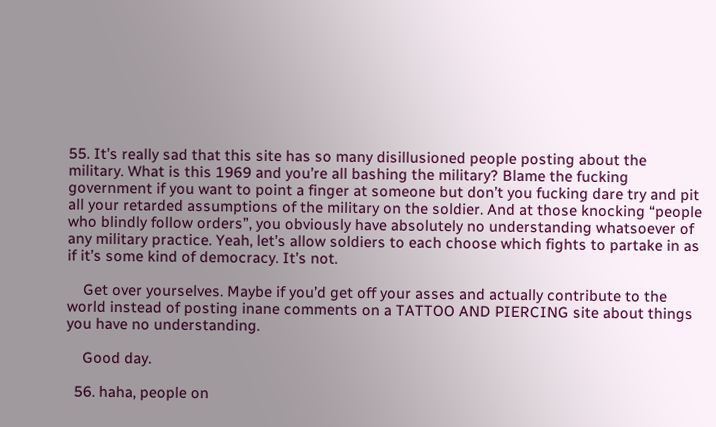55. It’s really sad that this site has so many disillusioned people posting about the military. What is this 1969 and you’re all bashing the military? Blame the fucking government if you want to point a finger at someone but don’t you fucking dare try and pit all your retarded assumptions of the military on the soldier. And at those knocking “people who blindly follow orders”, you obviously have absolutely no understanding whatsoever of any military practice. Yeah, let’s allow soldiers to each choose which fights to partake in as if it’s some kind of democracy. It’s not.

    Get over yourselves. Maybe if you’d get off your asses and actually contribute to the world instead of posting inane comments on a TATTOO AND PIERCING site about things you have no understanding.

    Good day.

  56. haha, people on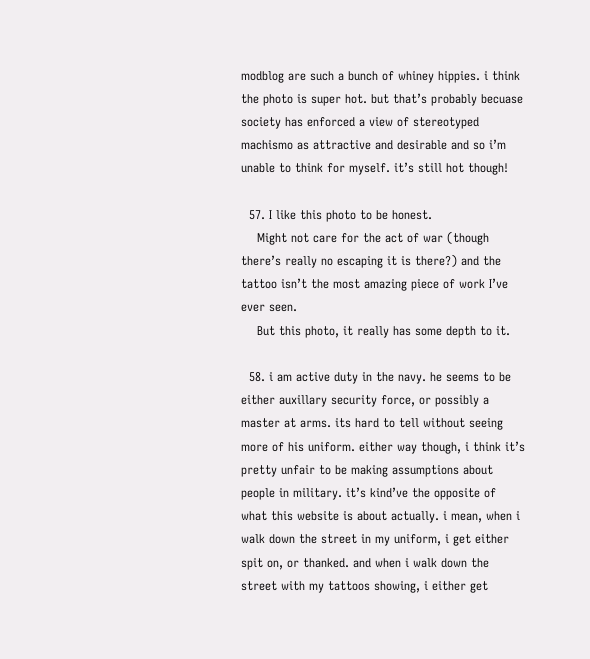modblog are such a bunch of whiney hippies. i think the photo is super hot. but that’s probably becuase society has enforced a view of stereotyped machismo as attractive and desirable and so i’m unable to think for myself. it’s still hot though!

  57. I like this photo to be honest.
    Might not care for the act of war (though there’s really no escaping it is there?) and the tattoo isn’t the most amazing piece of work I’ve ever seen.
    But this photo, it really has some depth to it.

  58. i am active duty in the navy. he seems to be either auxillary security force, or possibly a master at arms. its hard to tell without seeing more of his uniform. either way though, i think it’s pretty unfair to be making assumptions about people in military. it’s kind’ve the opposite of what this website is about actually. i mean, when i walk down the street in my uniform, i get either spit on, or thanked. and when i walk down the street with my tattoos showing, i either get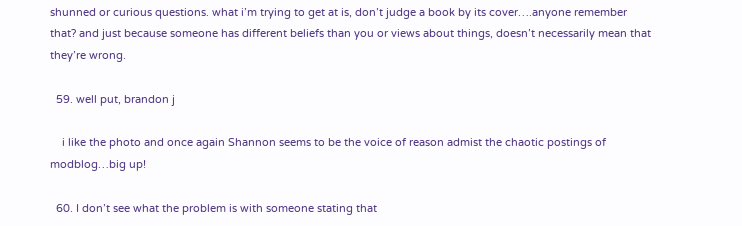shunned or curious questions. what i’m trying to get at is, don’t judge a book by its cover….anyone remember that? and just because someone has different beliefs than you or views about things, doesn’t necessarily mean that they’re wrong.

  59. well put, brandon j

    i like the photo and once again Shannon seems to be the voice of reason admist the chaotic postings of modblog…big up!

  60. I don’t see what the problem is with someone stating that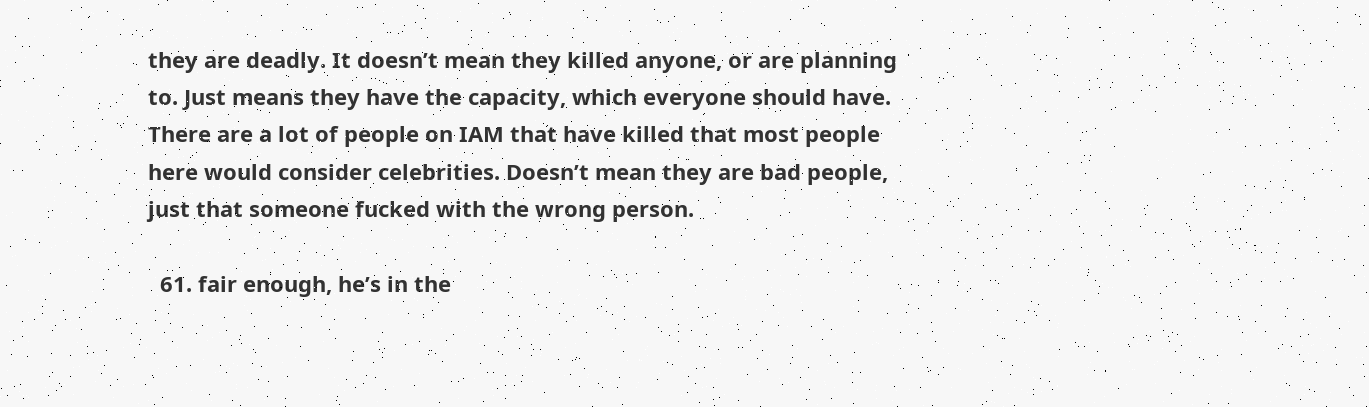they are deadly. It doesn’t mean they killed anyone, or are planning to. Just means they have the capacity, which everyone should have. There are a lot of people on IAM that have killed that most people here would consider celebrities. Doesn’t mean they are bad people, just that someone fucked with the wrong person.

  61. fair enough, he’s in the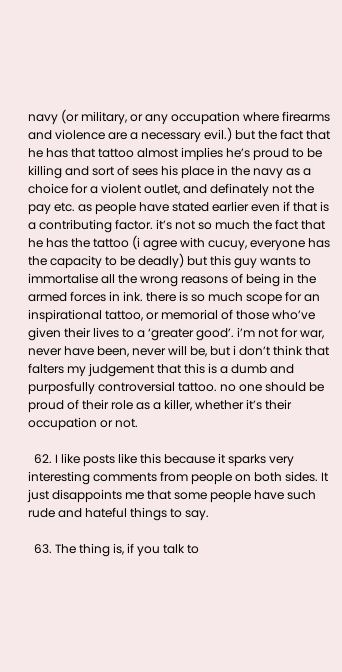navy (or military, or any occupation where firearms and violence are a necessary evil.) but the fact that he has that tattoo almost implies he’s proud to be killing and sort of sees his place in the navy as a choice for a violent outlet, and definately not the pay etc. as people have stated earlier even if that is a contributing factor. it’s not so much the fact that he has the tattoo (i agree with cucuy, everyone has the capacity to be deadly) but this guy wants to immortalise all the wrong reasons of being in the armed forces in ink. there is so much scope for an inspirational tattoo, or memorial of those who’ve given their lives to a ‘greater good’. i’m not for war, never have been, never will be, but i don’t think that falters my judgement that this is a dumb and purposfully controversial tattoo. no one should be proud of their role as a killer, whether it’s their occupation or not.

  62. I like posts like this because it sparks very interesting comments from people on both sides. It just disappoints me that some people have such rude and hateful things to say.

  63. The thing is, if you talk to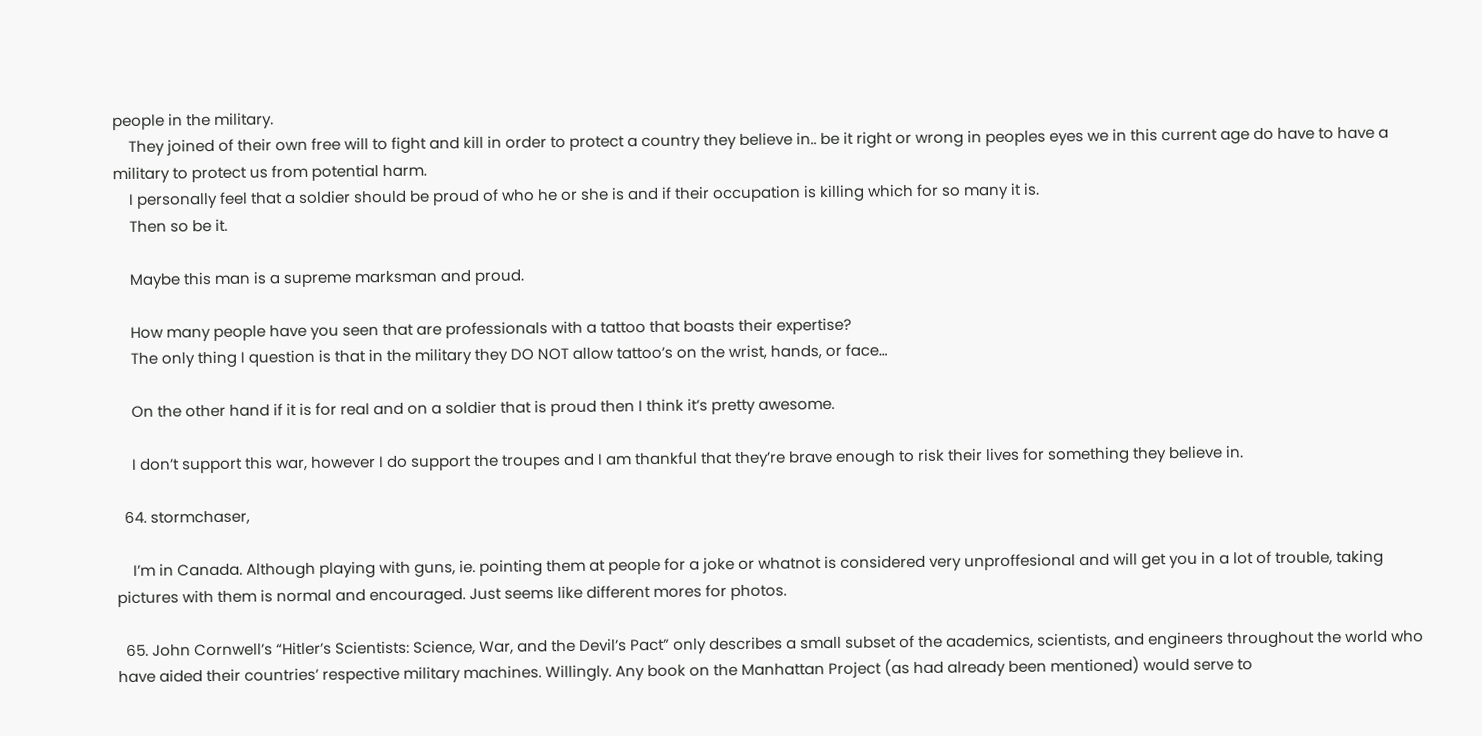people in the military.
    They joined of their own free will to fight and kill in order to protect a country they believe in.. be it right or wrong in peoples eyes we in this current age do have to have a military to protect us from potential harm.
    I personally feel that a soldier should be proud of who he or she is and if their occupation is killing which for so many it is.
    Then so be it.

    Maybe this man is a supreme marksman and proud.

    How many people have you seen that are professionals with a tattoo that boasts their expertise?
    The only thing I question is that in the military they DO NOT allow tattoo’s on the wrist, hands, or face…

    On the other hand if it is for real and on a soldier that is proud then I think it’s pretty awesome.

    I don’t support this war, however I do support the troupes and I am thankful that they’re brave enough to risk their lives for something they believe in.

  64. stormchaser,

    I’m in Canada. Although playing with guns, ie. pointing them at people for a joke or whatnot is considered very unproffesional and will get you in a lot of trouble, taking pictures with them is normal and encouraged. Just seems like different mores for photos.

  65. John Cornwell’s “Hitler’s Scientists: Science, War, and the Devil’s Pact” only describes a small subset of the academics, scientists, and engineers throughout the world who have aided their countries’ respective military machines. Willingly. Any book on the Manhattan Project (as had already been mentioned) would serve to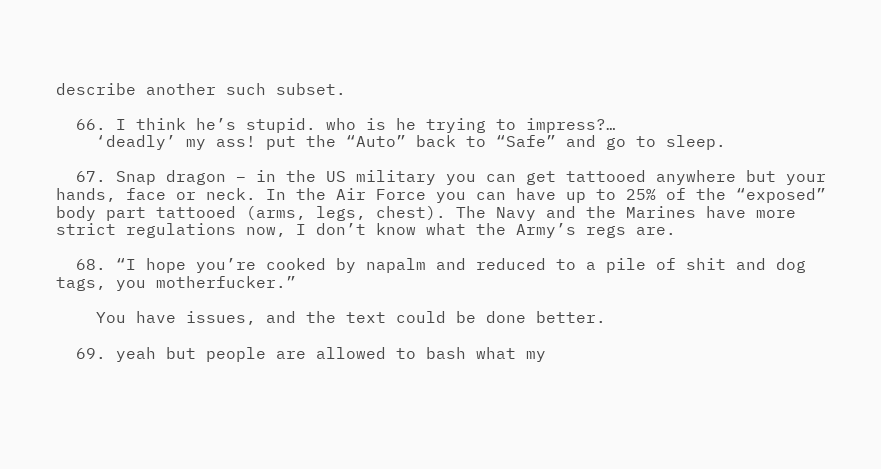describe another such subset.

  66. I think he’s stupid. who is he trying to impress?…
    ‘deadly’ my ass! put the “Auto” back to “Safe” and go to sleep.

  67. Snap dragon – in the US military you can get tattooed anywhere but your hands, face or neck. In the Air Force you can have up to 25% of the “exposed” body part tattooed (arms, legs, chest). The Navy and the Marines have more strict regulations now, I don’t know what the Army’s regs are.

  68. “I hope you’re cooked by napalm and reduced to a pile of shit and dog tags, you motherfucker.”

    You have issues, and the text could be done better.

  69. yeah but people are allowed to bash what my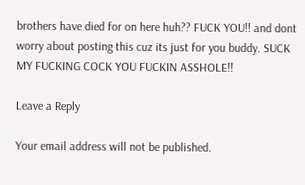brothers have died for on here huh?? FUCK YOU!! and dont worry about posting this cuz its just for you buddy. SUCK MY FUCKING COCK YOU FUCKIN ASSHOLE!!

Leave a Reply

Your email address will not be published.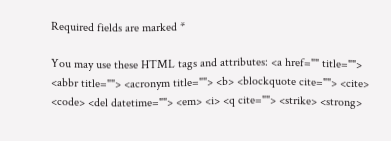Required fields are marked *

You may use these HTML tags and attributes: <a href="" title=""> <abbr title=""> <acronym title=""> <b> <blockquote cite=""> <cite> <code> <del datetime=""> <em> <i> <q cite=""> <strike> <strong>